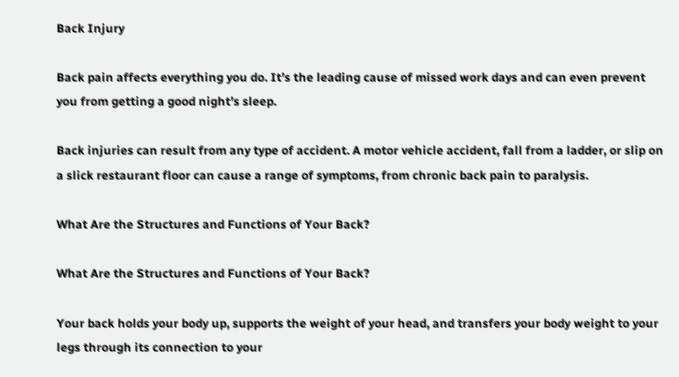Back Injury

Back pain affects everything you do. It’s the leading cause of missed work days and can even prevent you from getting a good night’s sleep.

Back injuries can result from any type of accident. A motor vehicle accident, fall from a ladder, or slip on a slick restaurant floor can cause a range of symptoms, from chronic back pain to paralysis.

What Are the Structures and Functions of Your Back?

What Are the Structures and Functions of Your Back?

Your back holds your body up, supports the weight of your head, and transfers your body weight to your legs through its connection to your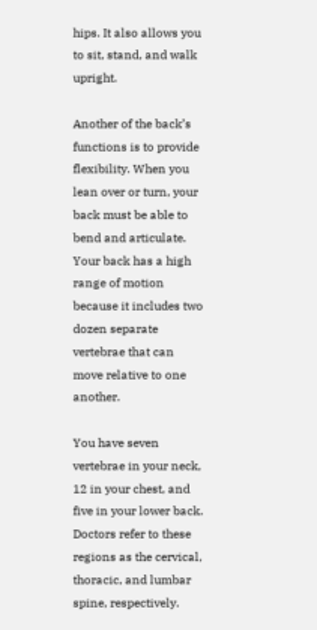hips. It also allows you to sit, stand, and walk upright.

Another of the back’s functions is to provide flexibility. When you lean over or turn, your back must be able to bend and articulate. Your back has a high range of motion because it includes two dozen separate vertebrae that can move relative to one another.

You have seven vertebrae in your neck, 12 in your chest, and five in your lower back. Doctors refer to these regions as the cervical, thoracic, and lumbar spine, respectively.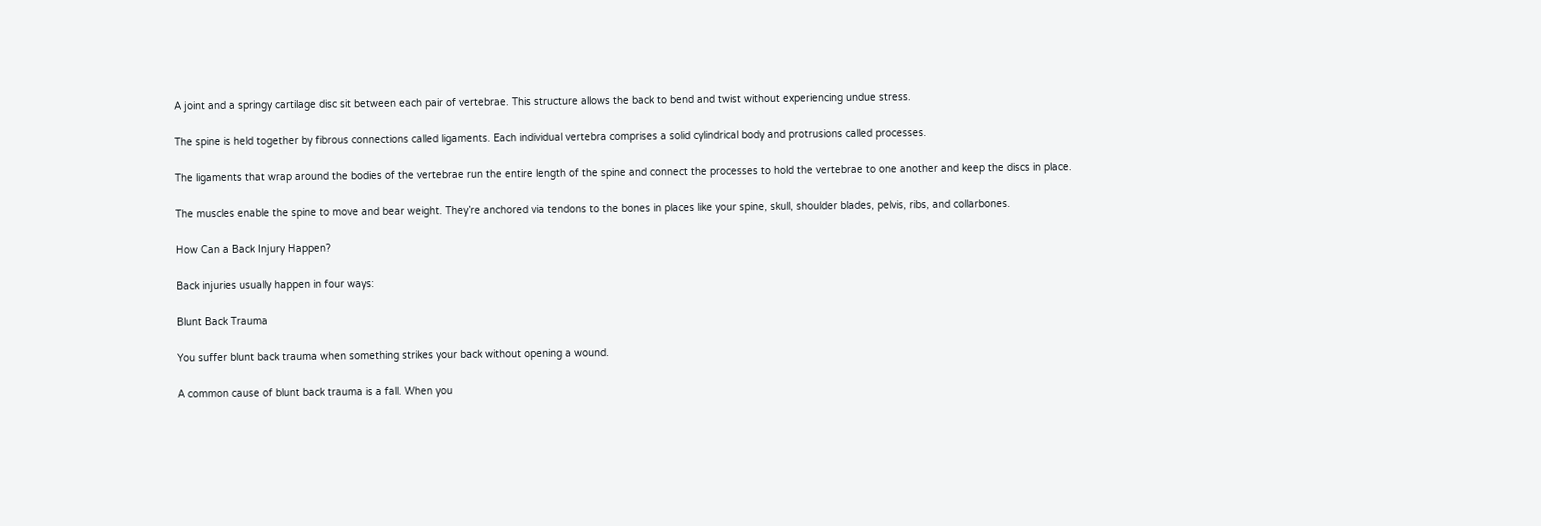A joint and a springy cartilage disc sit between each pair of vertebrae. This structure allows the back to bend and twist without experiencing undue stress.

The spine is held together by fibrous connections called ligaments. Each individual vertebra comprises a solid cylindrical body and protrusions called processes.

The ligaments that wrap around the bodies of the vertebrae run the entire length of the spine and connect the processes to hold the vertebrae to one another and keep the discs in place.

The muscles enable the spine to move and bear weight. They’re anchored via tendons to the bones in places like your spine, skull, shoulder blades, pelvis, ribs, and collarbones.

How Can a Back Injury Happen?

Back injuries usually happen in four ways:

Blunt Back Trauma

You suffer blunt back trauma when something strikes your back without opening a wound.

A common cause of blunt back trauma is a fall. When you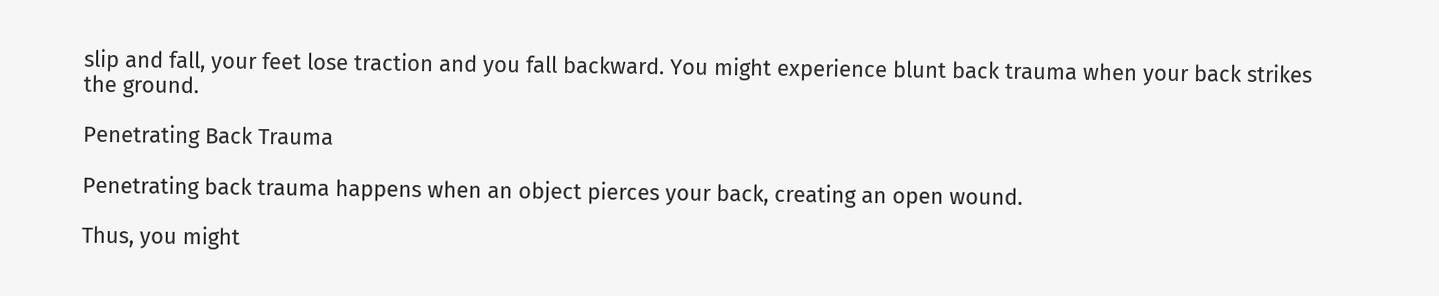slip and fall, your feet lose traction and you fall backward. You might experience blunt back trauma when your back strikes the ground.

Penetrating Back Trauma

Penetrating back trauma happens when an object pierces your back, creating an open wound.

Thus, you might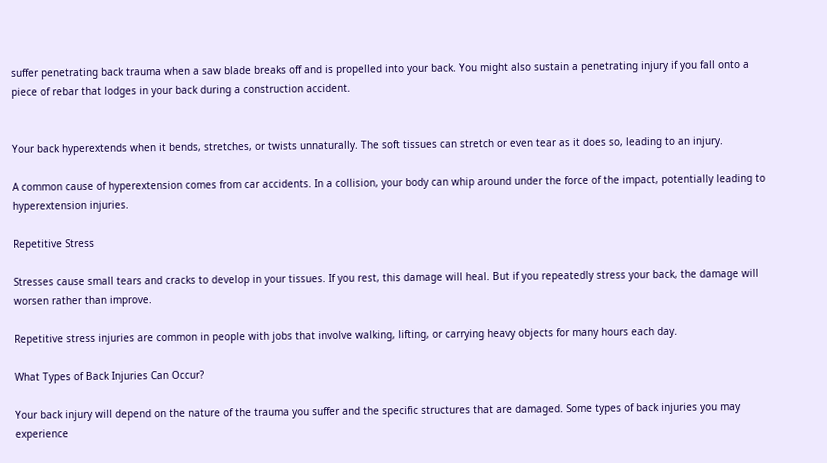suffer penetrating back trauma when a saw blade breaks off and is propelled into your back. You might also sustain a penetrating injury if you fall onto a piece of rebar that lodges in your back during a construction accident.


Your back hyperextends when it bends, stretches, or twists unnaturally. The soft tissues can stretch or even tear as it does so, leading to an injury.

A common cause of hyperextension comes from car accidents. In a collision, your body can whip around under the force of the impact, potentially leading to hyperextension injuries.

Repetitive Stress

Stresses cause small tears and cracks to develop in your tissues. If you rest, this damage will heal. But if you repeatedly stress your back, the damage will worsen rather than improve.

Repetitive stress injuries are common in people with jobs that involve walking, lifting, or carrying heavy objects for many hours each day.

What Types of Back Injuries Can Occur?

Your back injury will depend on the nature of the trauma you suffer and the specific structures that are damaged. Some types of back injuries you may experience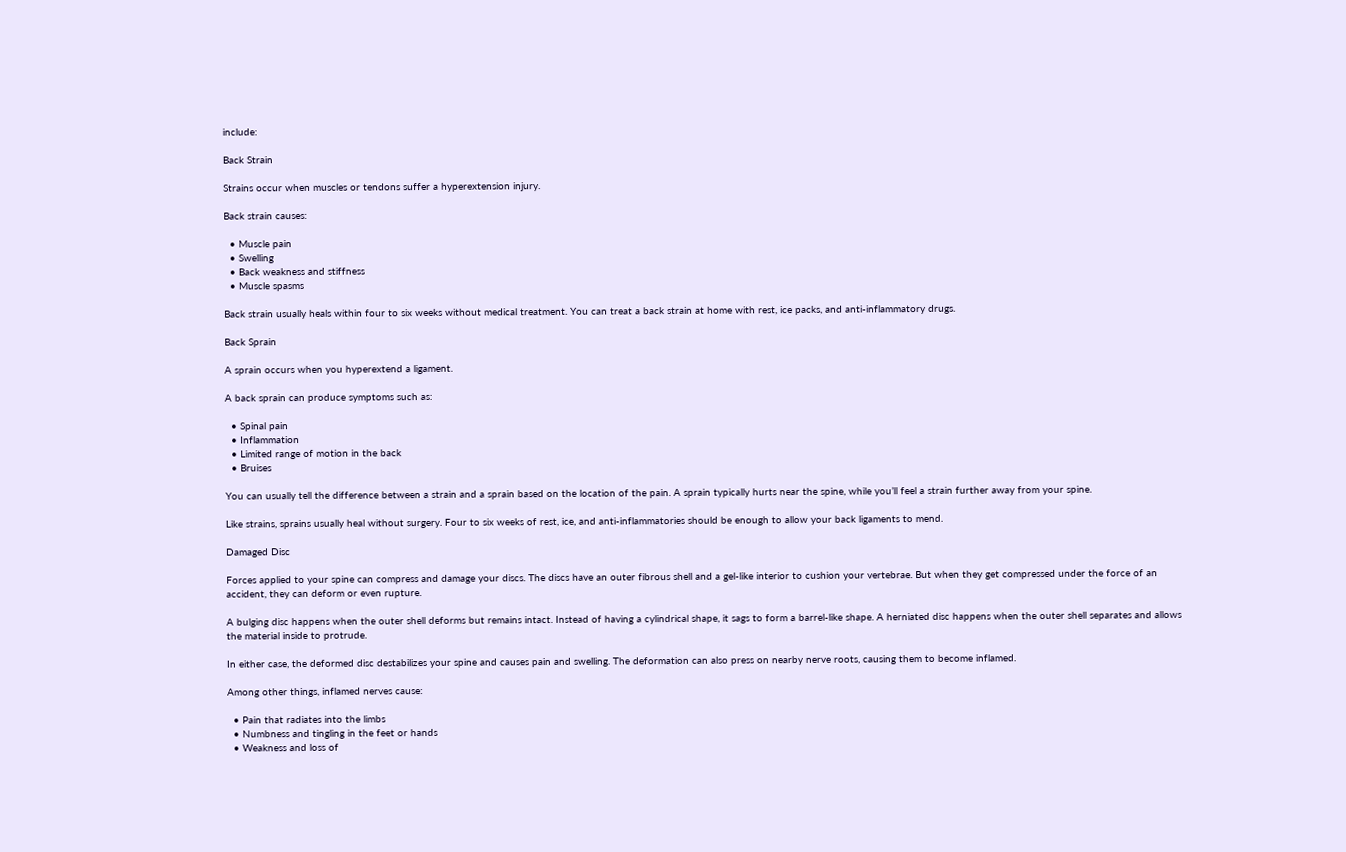include:

Back Strain

Strains occur when muscles or tendons suffer a hyperextension injury.

Back strain causes:

  • Muscle pain
  • Swelling
  • Back weakness and stiffness
  • Muscle spasms

Back strain usually heals within four to six weeks without medical treatment. You can treat a back strain at home with rest, ice packs, and anti-inflammatory drugs.

Back Sprain

A sprain occurs when you hyperextend a ligament.

A back sprain can produce symptoms such as:

  • Spinal pain
  • Inflammation
  • Limited range of motion in the back
  • Bruises

You can usually tell the difference between a strain and a sprain based on the location of the pain. A sprain typically hurts near the spine, while you’ll feel a strain further away from your spine.

Like strains, sprains usually heal without surgery. Four to six weeks of rest, ice, and anti-inflammatories should be enough to allow your back ligaments to mend.

Damaged Disc

Forces applied to your spine can compress and damage your discs. The discs have an outer fibrous shell and a gel-like interior to cushion your vertebrae. But when they get compressed under the force of an accident, they can deform or even rupture.

A bulging disc happens when the outer shell deforms but remains intact. Instead of having a cylindrical shape, it sags to form a barrel-like shape. A herniated disc happens when the outer shell separates and allows the material inside to protrude.

In either case, the deformed disc destabilizes your spine and causes pain and swelling. The deformation can also press on nearby nerve roots, causing them to become inflamed.

Among other things, inflamed nerves cause:

  • Pain that radiates into the limbs
  • Numbness and tingling in the feet or hands
  • Weakness and loss of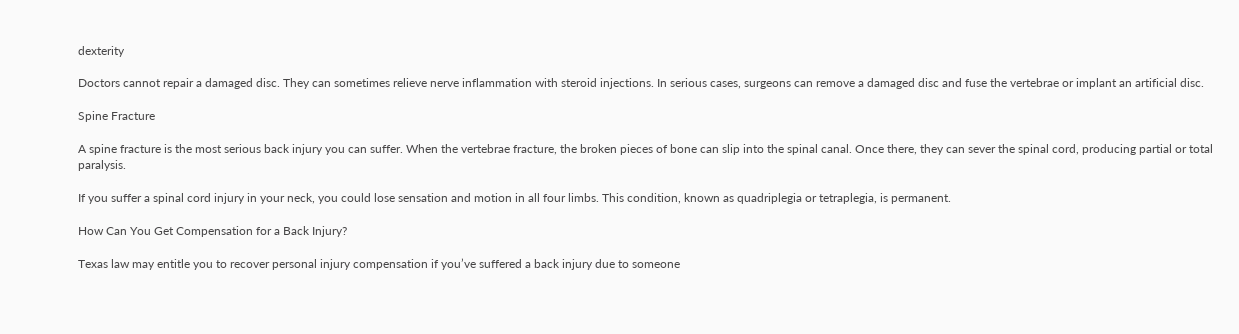dexterity

Doctors cannot repair a damaged disc. They can sometimes relieve nerve inflammation with steroid injections. In serious cases, surgeons can remove a damaged disc and fuse the vertebrae or implant an artificial disc.

Spine Fracture

A spine fracture is the most serious back injury you can suffer. When the vertebrae fracture, the broken pieces of bone can slip into the spinal canal. Once there, they can sever the spinal cord, producing partial or total paralysis.

If you suffer a spinal cord injury in your neck, you could lose sensation and motion in all four limbs. This condition, known as quadriplegia or tetraplegia, is permanent.

How Can You Get Compensation for a Back Injury?

Texas law may entitle you to recover personal injury compensation if you’ve suffered a back injury due to someone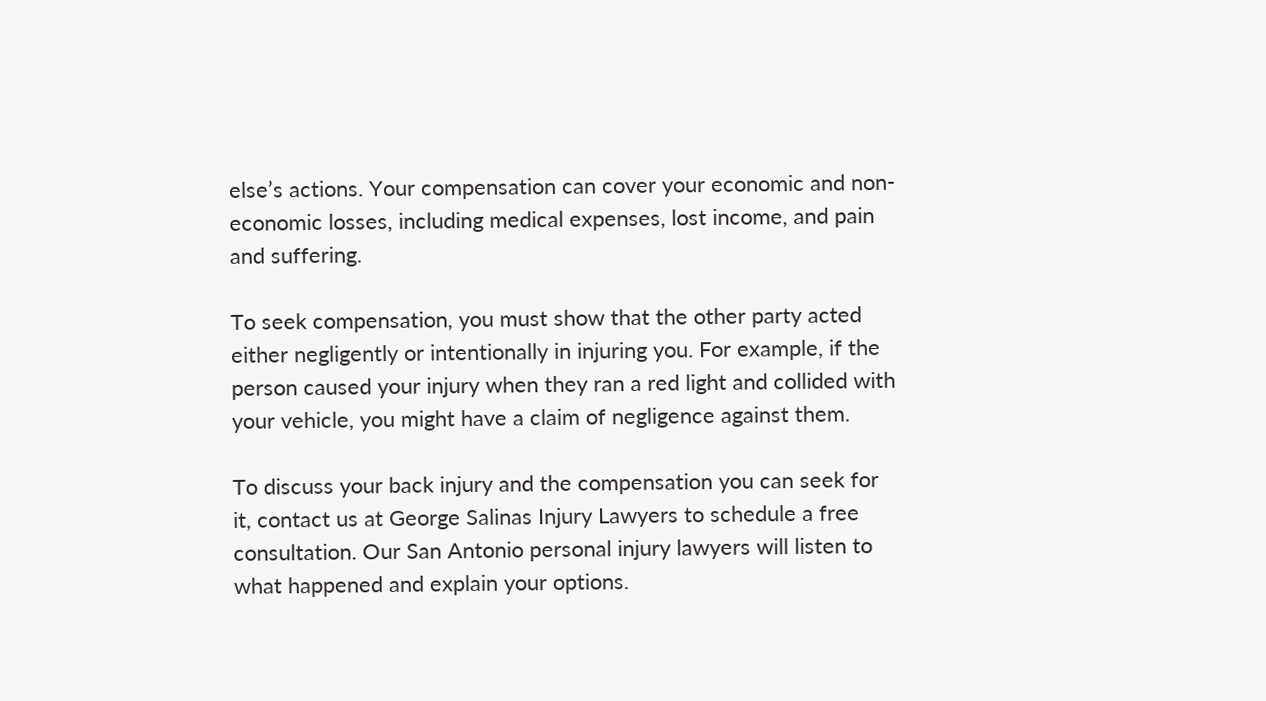else’s actions. Your compensation can cover your economic and non-economic losses, including medical expenses, lost income, and pain and suffering.

To seek compensation, you must show that the other party acted either negligently or intentionally in injuring you. For example, if the person caused your injury when they ran a red light and collided with your vehicle, you might have a claim of negligence against them.

To discuss your back injury and the compensation you can seek for it, contact us at George Salinas Injury Lawyers to schedule a free consultation. Our San Antonio personal injury lawyers will listen to what happened and explain your options.